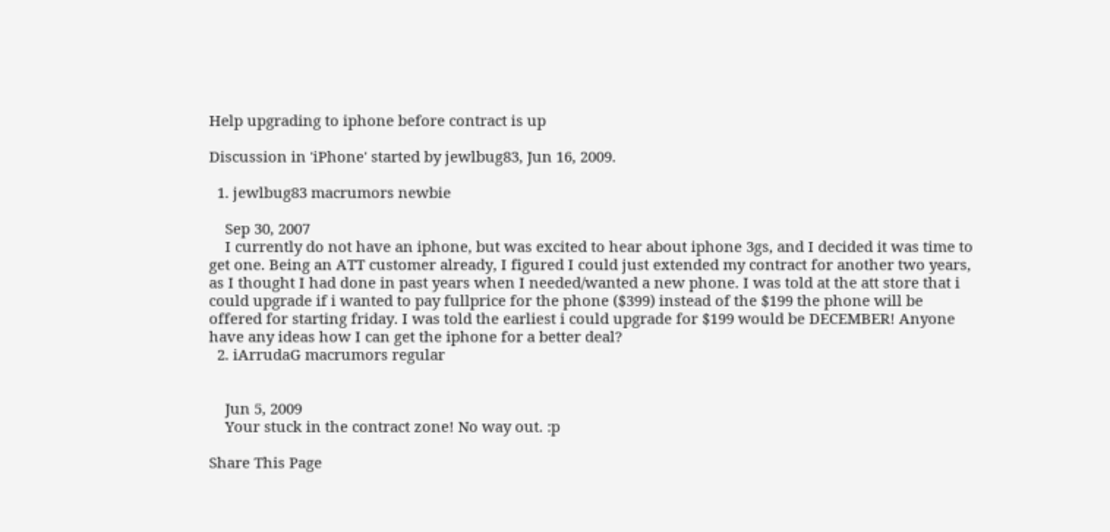Help upgrading to iphone before contract is up

Discussion in 'iPhone' started by jewlbug83, Jun 16, 2009.

  1. jewlbug83 macrumors newbie

    Sep 30, 2007
    I currently do not have an iphone, but was excited to hear about iphone 3gs, and I decided it was time to get one. Being an ATT customer already, I figured I could just extended my contract for another two years, as I thought I had done in past years when I needed/wanted a new phone. I was told at the att store that i could upgrade if i wanted to pay fullprice for the phone ($399) instead of the $199 the phone will be offered for starting friday. I was told the earliest i could upgrade for $199 would be DECEMBER! Anyone have any ideas how I can get the iphone for a better deal?
  2. iArrudaG macrumors regular


    Jun 5, 2009
    Your stuck in the contract zone! No way out. :p

Share This Page